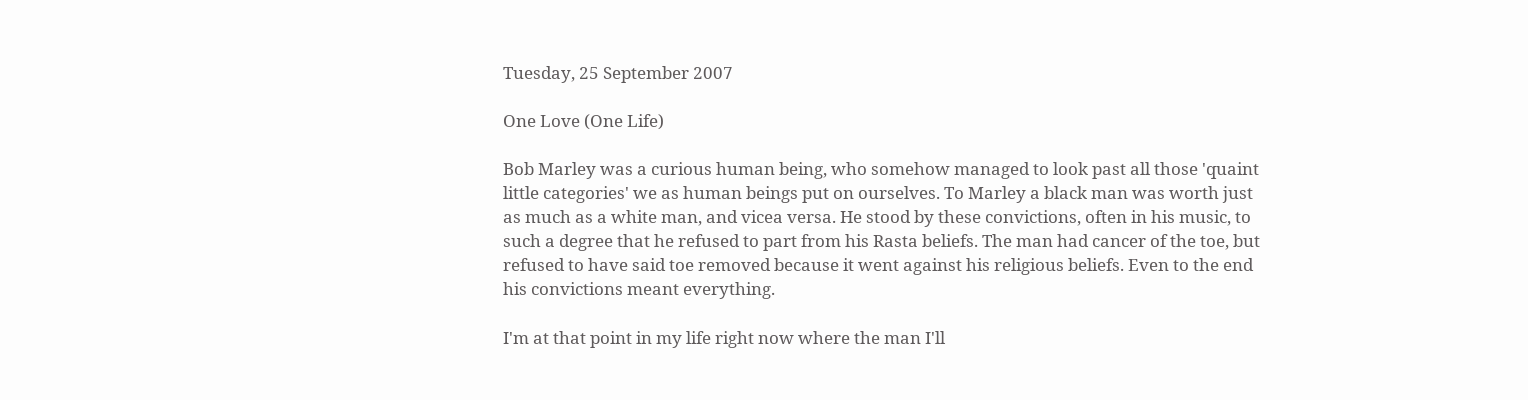Tuesday, 25 September 2007

One Love (One Life)

Bob Marley was a curious human being, who somehow managed to look past all those 'quaint little categories' we as human beings put on ourselves. To Marley a black man was worth just as much as a white man, and vicea versa. He stood by these convictions, often in his music, to such a degree that he refused to part from his Rasta beliefs. The man had cancer of the toe, but refused to have said toe removed because it went against his religious beliefs. Even to the end his convictions meant everything.

I'm at that point in my life right now where the man I'll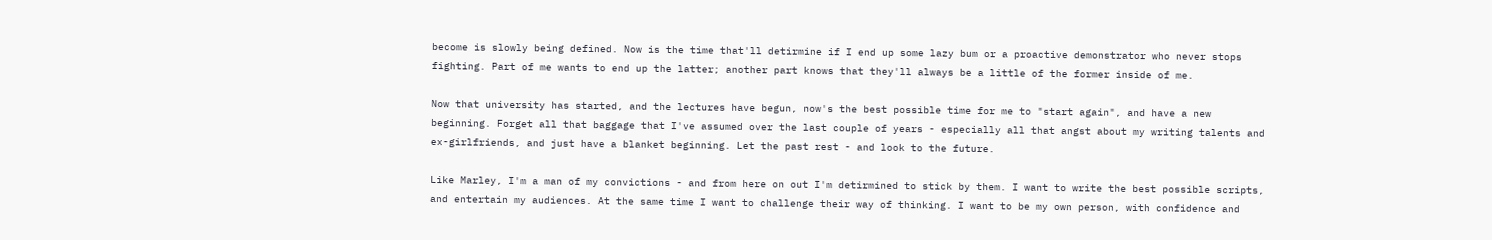become is slowly being defined. Now is the time that'll detirmine if I end up some lazy bum or a proactive demonstrator who never stops fighting. Part of me wants to end up the latter; another part knows that they'll always be a little of the former inside of me.

Now that university has started, and the lectures have begun, now's the best possible time for me to "start again", and have a new beginning. Forget all that baggage that I've assumed over the last couple of years - especially all that angst about my writing talents and ex-girlfriends, and just have a blanket beginning. Let the past rest - and look to the future.

Like Marley, I'm a man of my convictions - and from here on out I'm detirmined to stick by them. I want to write the best possible scripts, and entertain my audiences. At the same time I want to challenge their way of thinking. I want to be my own person, with confidence and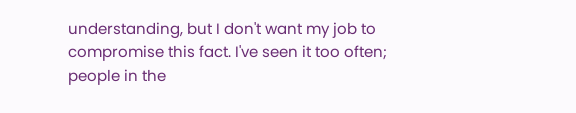understanding, but I don't want my job to compromise this fact. I've seen it too often; people in the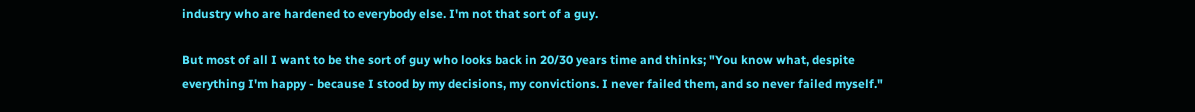industry who are hardened to everybody else. I'm not that sort of a guy.

But most of all I want to be the sort of guy who looks back in 20/30 years time and thinks; "You know what, despite everything I'm happy - because I stood by my decisions, my convictions. I never failed them, and so never failed myself."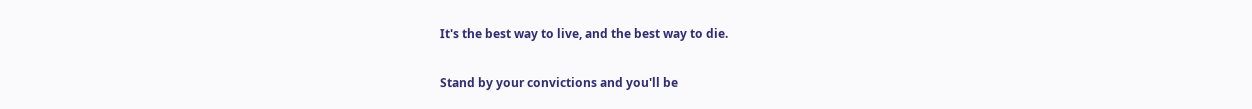It's the best way to live, and the best way to die.

Stand by your convictions and you'll be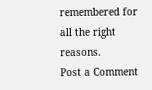remembered for all the right reasons.
Post a Comment